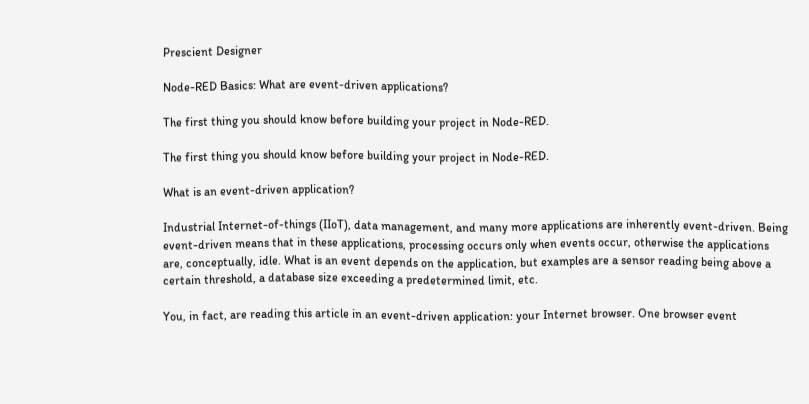Prescient Designer

Node-RED Basics: What are event-driven applications?

The first thing you should know before building your project in Node-RED.

The first thing you should know before building your project in Node-RED.

What is an event-driven application?

Industrial Internet-of-things (IIoT), data management, and many more applications are inherently event-driven. Being event-driven means that in these applications, processing occurs only when events occur, otherwise the applications are, conceptually, idle. What is an event depends on the application, but examples are a sensor reading being above a certain threshold, a database size exceeding a predetermined limit, etc.

You, in fact, are reading this article in an event-driven application: your Internet browser. One browser event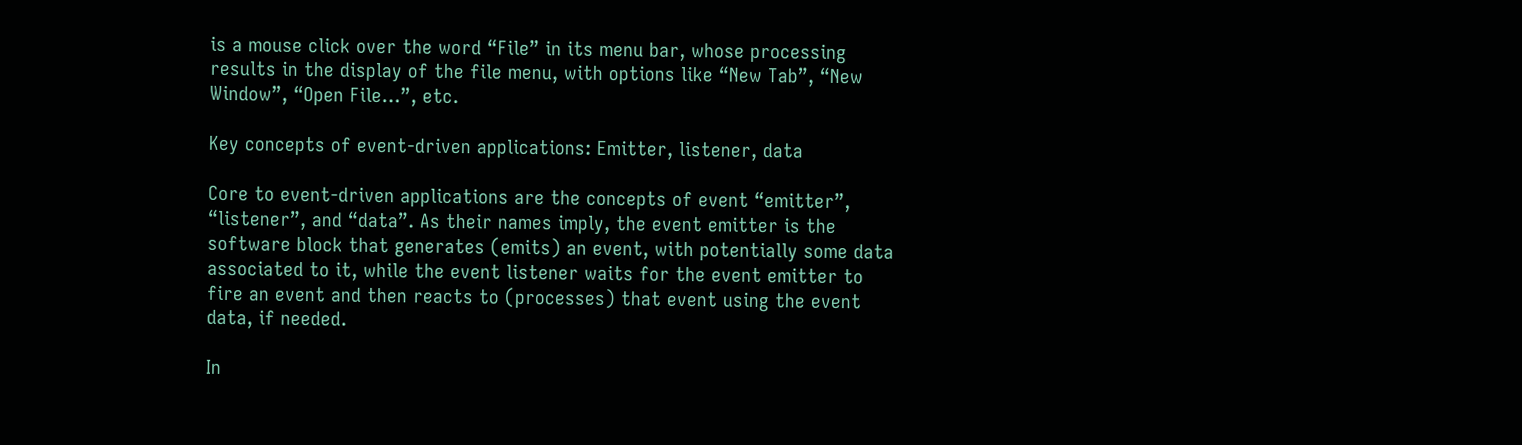is a mouse click over the word “File” in its menu bar, whose processing results in the display of the file menu, with options like “New Tab”, “New Window”, “Open File…”, etc.

Key concepts of event-driven applications: Emitter, listener, data

Core to event-driven applications are the concepts of event “emitter”, “listener”, and “data”. As their names imply, the event emitter is the software block that generates (emits) an event, with potentially some data associated to it, while the event listener waits for the event emitter to fire an event and then reacts to (processes) that event using the event data, if needed.

In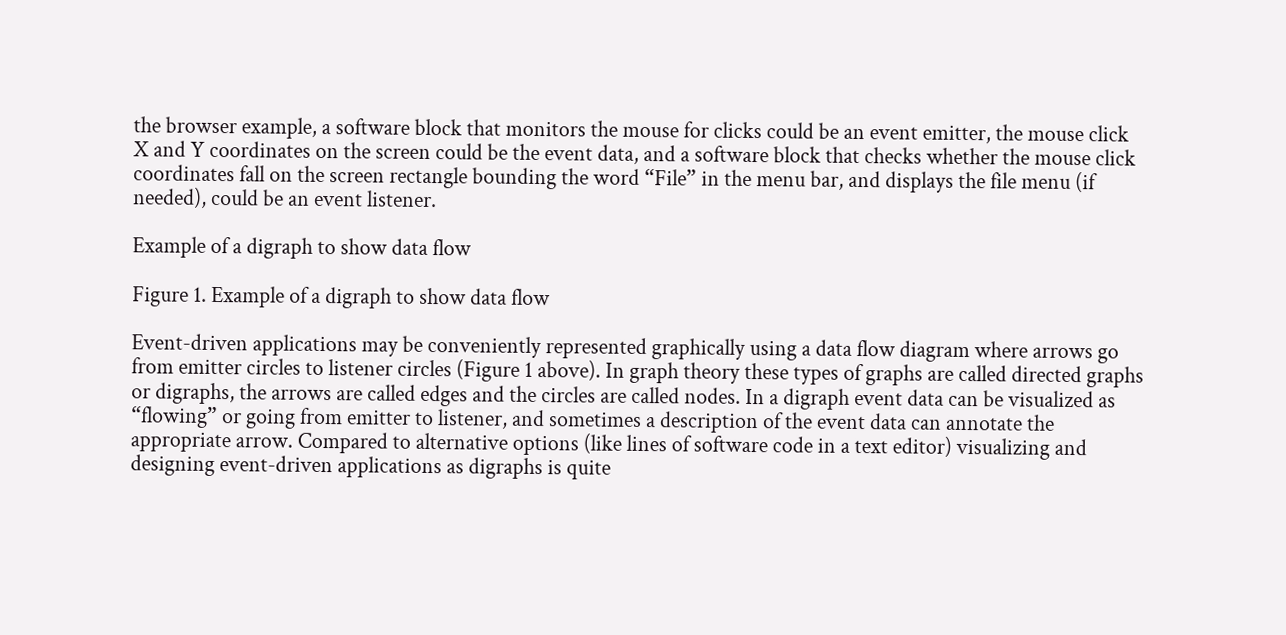the browser example, a software block that monitors the mouse for clicks could be an event emitter, the mouse click X and Y coordinates on the screen could be the event data, and a software block that checks whether the mouse click coordinates fall on the screen rectangle bounding the word “File” in the menu bar, and displays the file menu (if needed), could be an event listener.

Example of a digraph to show data flow

Figure 1. Example of a digraph to show data flow

Event-driven applications may be conveniently represented graphically using a data flow diagram where arrows go from emitter circles to listener circles (Figure 1 above). In graph theory these types of graphs are called directed graphs or digraphs, the arrows are called edges and the circles are called nodes. In a digraph event data can be visualized as “flowing” or going from emitter to listener, and sometimes a description of the event data can annotate the appropriate arrow. Compared to alternative options (like lines of software code in a text editor) visualizing and designing event-driven applications as digraphs is quite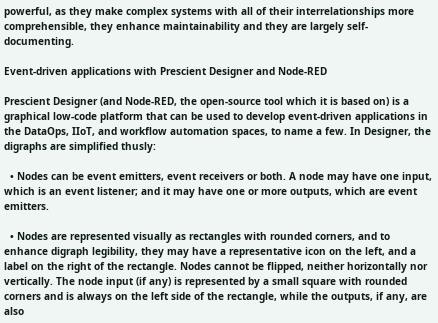powerful, as they make complex systems with all of their interrelationships more comprehensible, they enhance maintainability and they are largely self-documenting.

Event-driven applications with Prescient Designer and Node-RED

Prescient Designer (and Node-RED, the open-source tool which it is based on) is a graphical low-code platform that can be used to develop event-driven applications in the DataOps, IIoT, and workflow automation spaces, to name a few. In Designer, the digraphs are simplified thusly:

  • Nodes can be event emitters, event receivers or both. A node may have one input, which is an event listener; and it may have one or more outputs, which are event emitters.

  • Nodes are represented visually as rectangles with rounded corners, and to enhance digraph legibility, they may have a representative icon on the left, and a label on the right of the rectangle. Nodes cannot be flipped, neither horizontally nor vertically. The node input (if any) is represented by a small square with rounded corners and is always on the left side of the rectangle, while the outputs, if any, are also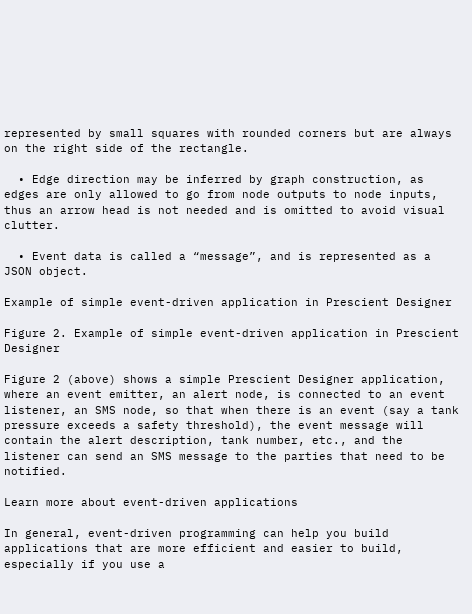represented by small squares with rounded corners but are always on the right side of the rectangle.

  • Edge direction may be inferred by graph construction, as edges are only allowed to go from node outputs to node inputs, thus an arrow head is not needed and is omitted to avoid visual clutter.

  • Event data is called a “message”, and is represented as a JSON object.

Example of simple event-driven application in Prescient Designer

Figure 2. Example of simple event-driven application in Prescient Designer

Figure 2 (above) shows a simple Prescient Designer application, where an event emitter, an alert node, is connected to an event listener, an SMS node, so that when there is an event (say a tank pressure exceeds a safety threshold), the event message will contain the alert description, tank number, etc., and the listener can send an SMS message to the parties that need to be notified.

Learn more about event-driven applications

In general, event-driven programming can help you build applications that are more efficient and easier to build, especially if you use a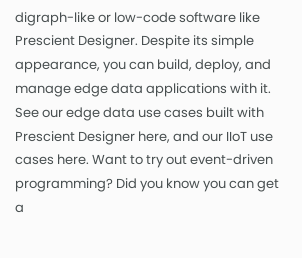digraph-like or low-code software like Prescient Designer. Despite its simple appearance, you can build, deploy, and manage edge data applications with it. See our edge data use cases built with Prescient Designer here, and our IIoT use cases here. Want to try out event-driven programming? Did you know you can get a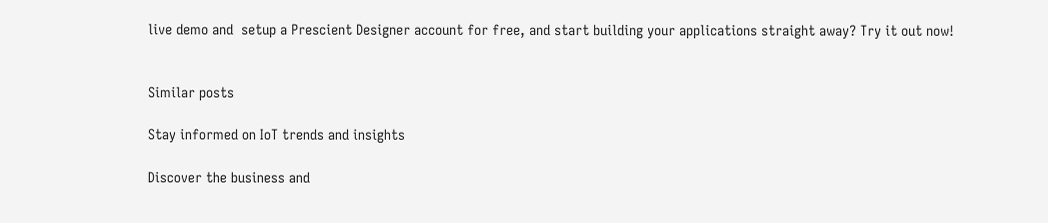live demo and  setup a Prescient Designer account for free, and start building your applications straight away? Try it out now!


Similar posts

Stay informed on IoT trends and insights

Discover the business and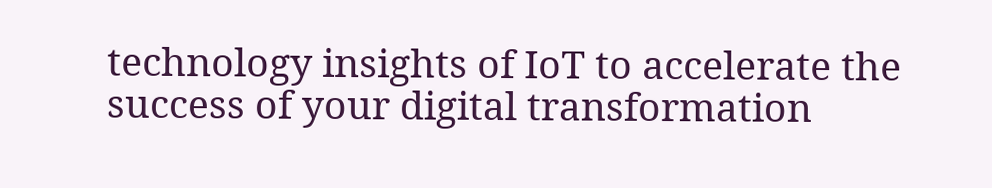technology insights of IoT to accelerate the success of your digital transformation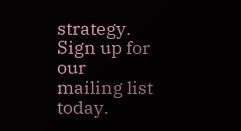strategy. Sign up for our mailing list today.